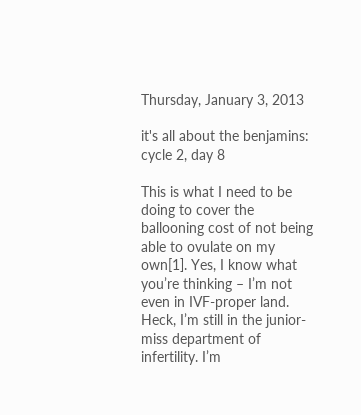Thursday, January 3, 2013

it's all about the benjamins: cycle 2, day 8

This is what I need to be doing to cover the ballooning cost of not being able to ovulate on my own[1]. Yes, I know what you’re thinking – I’m not even in IVF-proper land. Heck, I’m still in the junior-miss department of infertility. I’m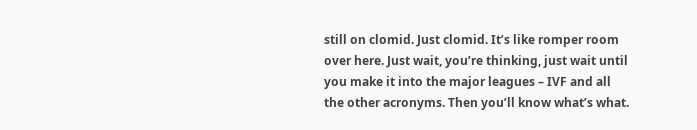still on clomid. Just clomid. It’s like romper room over here. Just wait, you’re thinking, just wait until you make it into the major leagues – IVF and all the other acronyms. Then you’ll know what’s what.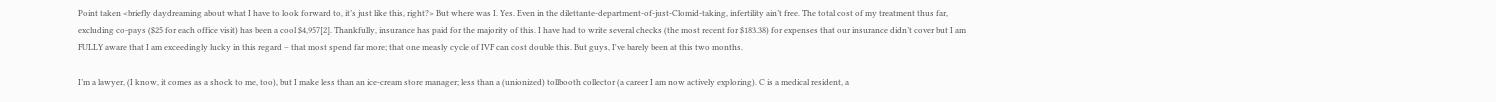Point taken <briefly daydreaming about what I have to look forward to, it’s just like this, right?> But where was I. Yes. Even in the dilettante-department-of-just-Clomid-taking, infertility ain’t free. The total cost of my treatment thus far, excluding co-pays ($25 for each office visit) has been a cool $4,957[2]. Thankfully, insurance has paid for the majority of this. I have had to write several checks (the most recent for $183.38) for expenses that our insurance didn’t cover but I am FULLY aware that I am exceedingly lucky in this regard – that most spend far more; that one measly cycle of IVF can cost double this. But guys, I've barely been at this two months.

I’m a lawyer, (I know, it comes as a shock to me, too), but I make less than an ice-cream store manager; less than a (unionized) tollbooth collector (a career I am now actively exploring). C is a medical resident, a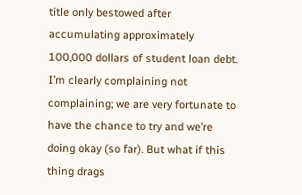title only bestowed after accumulating approximately 100,000 dollars of student loan debt. I’m clearly complaining not complaining; we are very fortunate to have the chance to try and we’re doing okay (so far). But what if this thing drags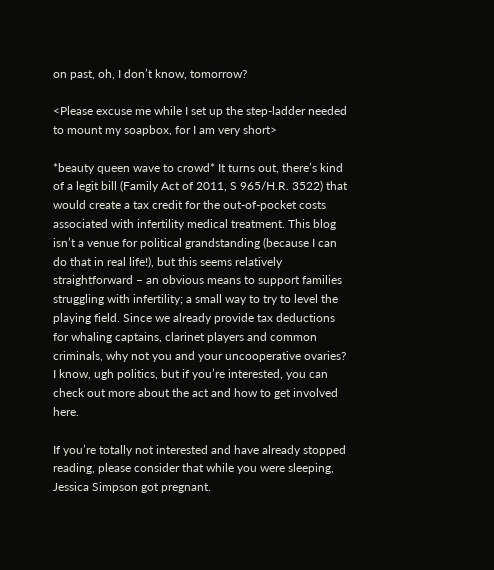on past, oh, I don’t know, tomorrow?

<Please excuse me while I set up the step-ladder needed to mount my soapbox, for I am very short>

*beauty queen wave to crowd* It turns out, there’s kind of a legit bill (Family Act of 2011, S 965/H.R. 3522) that would create a tax credit for the out-of-pocket costs associated with infertility medical treatment. This blog isn’t a venue for political grandstanding (because I can do that in real life!), but this seems relatively straightforward – an obvious means to support families struggling with infertility; a small way to try to level the playing field. Since we already provide tax deductions for whaling captains, clarinet players and common criminals, why not you and your uncooperative ovaries? I know, ugh politics, but if you’re interested, you can check out more about the act and how to get involved here.

If you’re totally not interested and have already stopped reading, please consider that while you were sleeping, Jessica Simpson got pregnant.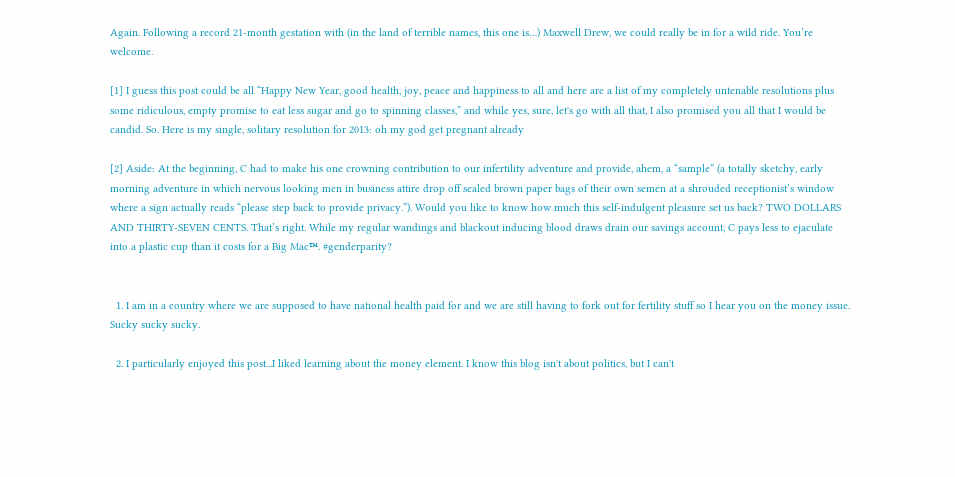Again. Following a record 21-month gestation with (in the land of terrible names, this one is…) Maxwell Drew, we could really be in for a wild ride. You’re welcome.

[1] I guess this post could be all “Happy New Year, good health, joy, peace and happiness to all and here are a list of my completely untenable resolutions plus some ridiculous, empty promise to eat less sugar and go to spinning classes,” and while yes, sure, let's go with all that, I also promised you all that I would be candid. So. Here is my single, solitary resolution for 2013: oh my god get pregnant already

[2] Aside: At the beginning, C had to make his one crowning contribution to our infertility adventure and provide, ahem, a “sample” (a totally sketchy, early morning adventure in which nervous looking men in business attire drop off sealed brown paper bags of their own semen at a shrouded receptionist’s window where a sign actually reads “please step back to provide privacy.”). Would you like to know how much this self-indulgent pleasure set us back? TWO DOLLARS AND THIRTY-SEVEN CENTS. That’s right. While my regular wandings and blackout inducing blood draws drain our savings account, C pays less to ejaculate into a plastic cup than it costs for a Big Mac™. #genderparity?


  1. I am in a country where we are supposed to have national health paid for and we are still having to fork out for fertility stuff so I hear you on the money issue. Sucky sucky sucky.

  2. I particularly enjoyed this post...I liked learning about the money element. I know this blog isn't about politics, but I can't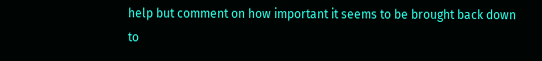help but comment on how important it seems to be brought back down to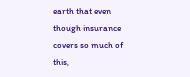earth that even though insurance covers so much of this,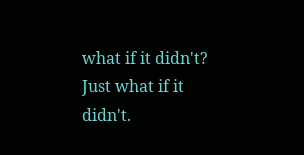what if it didn't? Just what if it didn't.